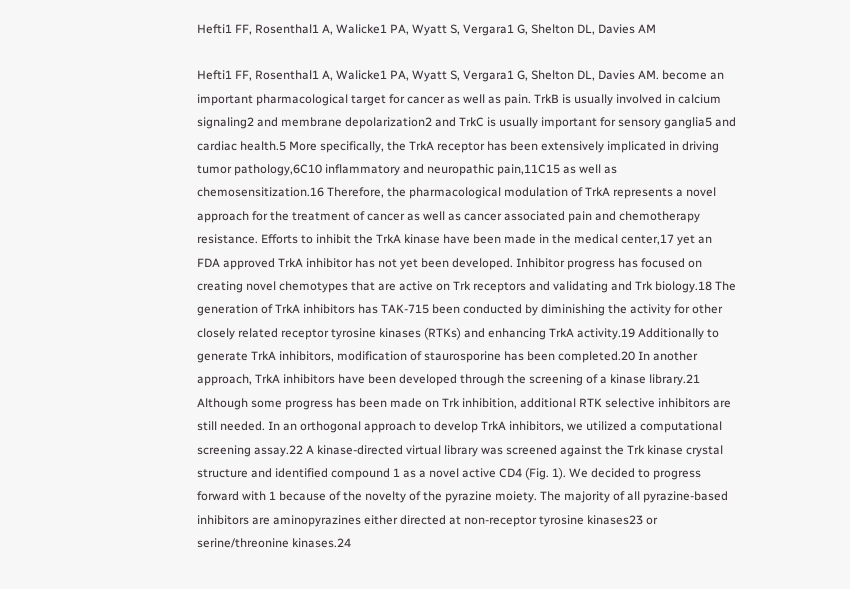Hefti1 FF, Rosenthal1 A, Walicke1 PA, Wyatt S, Vergara1 G, Shelton DL, Davies AM

Hefti1 FF, Rosenthal1 A, Walicke1 PA, Wyatt S, Vergara1 G, Shelton DL, Davies AM. become an important pharmacological target for cancer as well as pain. TrkB is usually involved in calcium signaling2 and membrane depolarization2 and TrkC is usually important for sensory ganglia5 and cardiac health.5 More specifically, the TrkA receptor has been extensively implicated in driving tumor pathology,6C10 inflammatory and neuropathic pain,11C15 as well as chemosensitization.16 Therefore, the pharmacological modulation of TrkA represents a novel approach for the treatment of cancer as well as cancer associated pain and chemotherapy resistance. Efforts to inhibit the TrkA kinase have been made in the medical center,17 yet an FDA approved TrkA inhibitor has not yet been developed. Inhibitor progress has focused on creating novel chemotypes that are active on Trk receptors and validating and Trk biology.18 The generation of TrkA inhibitors has TAK-715 been conducted by diminishing the activity for other closely related receptor tyrosine kinases (RTKs) and enhancing TrkA activity.19 Additionally to generate TrkA inhibitors, modification of staurosporine has been completed.20 In another approach, TrkA inhibitors have been developed through the screening of a kinase library.21 Although some progress has been made on Trk inhibition, additional RTK selective inhibitors are still needed. In an orthogonal approach to develop TrkA inhibitors, we utilized a computational screening assay.22 A kinase-directed virtual library was screened against the Trk kinase crystal structure and identified compound 1 as a novel active CD4 (Fig. 1). We decided to progress forward with 1 because of the novelty of the pyrazine moiety. The majority of all pyrazine-based inhibitors are aminopyrazines either directed at non-receptor tyrosine kinases23 or serine/threonine kinases.24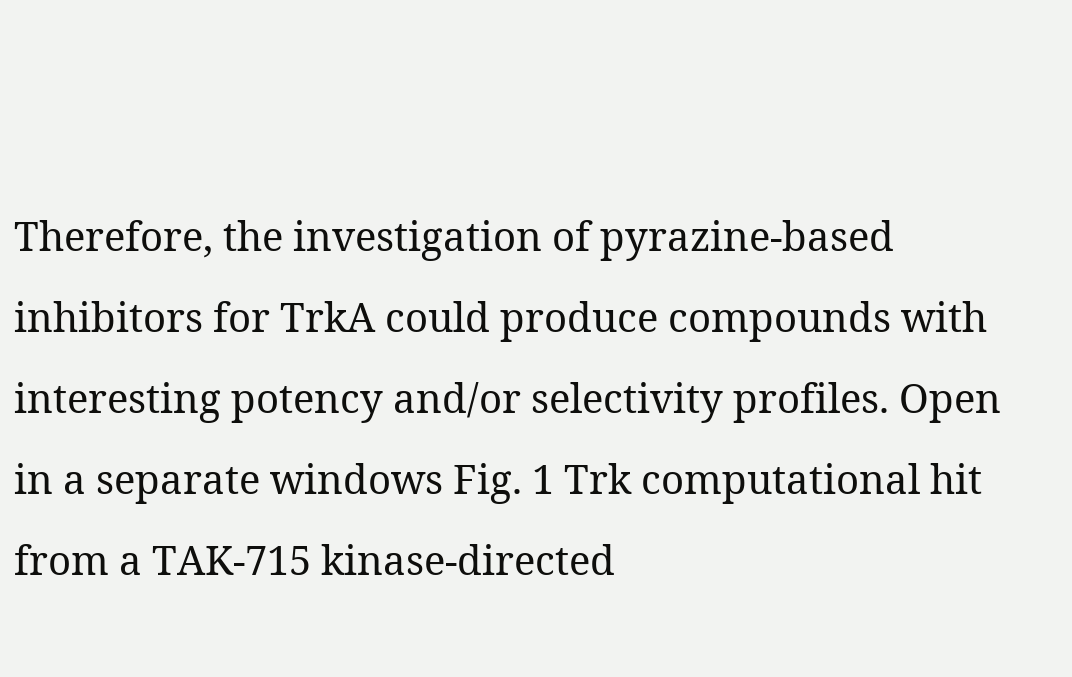Therefore, the investigation of pyrazine-based inhibitors for TrkA could produce compounds with interesting potency and/or selectivity profiles. Open in a separate windows Fig. 1 Trk computational hit from a TAK-715 kinase-directed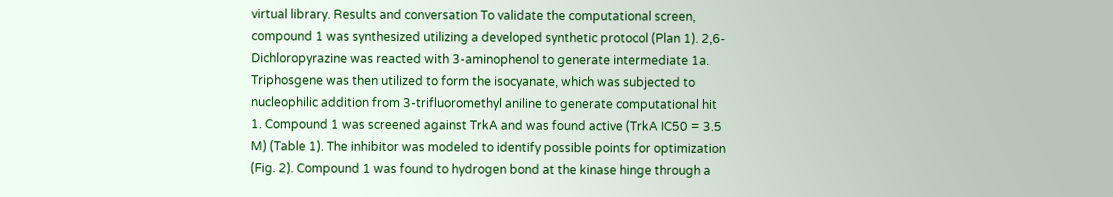virtual library. Results and conversation To validate the computational screen, compound 1 was synthesized utilizing a developed synthetic protocol (Plan 1). 2,6-Dichloropyrazine was reacted with 3-aminophenol to generate intermediate 1a. Triphosgene was then utilized to form the isocyanate, which was subjected to nucleophilic addition from 3-trifluoromethyl aniline to generate computational hit 1. Compound 1 was screened against TrkA and was found active (TrkA IC50 = 3.5 M) (Table 1). The inhibitor was modeled to identify possible points for optimization (Fig. 2). Compound 1 was found to hydrogen bond at the kinase hinge through a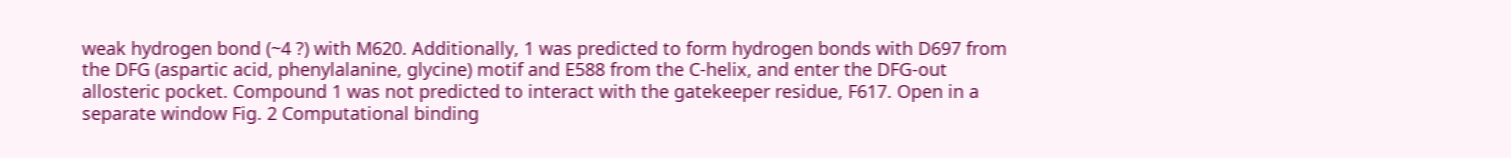weak hydrogen bond (~4 ?) with M620. Additionally, 1 was predicted to form hydrogen bonds with D697 from the DFG (aspartic acid, phenylalanine, glycine) motif and E588 from the C-helix, and enter the DFG-out allosteric pocket. Compound 1 was not predicted to interact with the gatekeeper residue, F617. Open in a separate window Fig. 2 Computational binding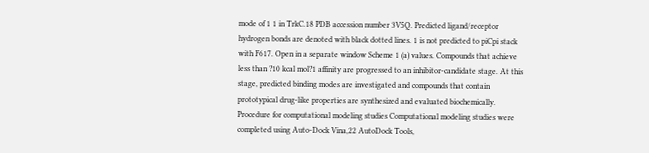mode of 1 1 in TrkC.18 PDB accession number 3V5Q. Predicted ligand/receptor hydrogen bonds are denoted with black dotted lines. 1 is not predicted to piCpi stack with F617. Open in a separate window Scheme 1 (a) values. Compounds that achieve less than ?10 kcal mol?1 affinity are progressed to an inhibitor-candidate stage. At this stage, predicted binding modes are investigated and compounds that contain prototypical drug-like properties are synthesized and evaluated biochemically. Procedure for computational modeling studies Computational modeling studies were completed using Auto-Dock Vina,22 AutoDock Tools,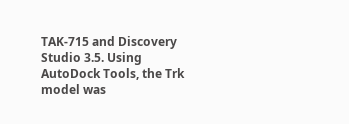TAK-715 and Discovery Studio 3.5. Using AutoDock Tools, the Trk model was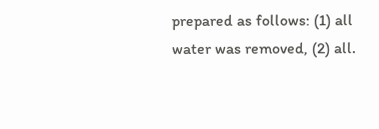prepared as follows: (1) all water was removed, (2) all.